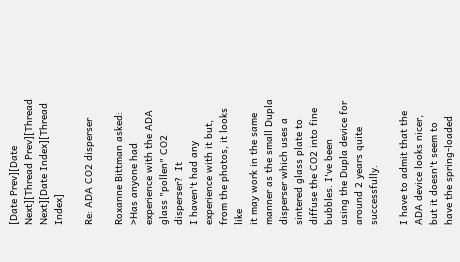[Date Prev][Date Next][Thread Prev][Thread Next][Date Index][Thread Index]

Re: ADA CO2 disperser

Roxanne Bittman asked:
>Has anyone had experience with the ADA glass "pollen" CO2 disperser?  It
I haven't had any experience with it but, from the photos, it looks like
it may work in the same manner as the small Dupla disperser which uses a
sintered glass plate to diffuse the CO2 into fine bubbles. I've been
using the Dupla device for around 2 years quite successfully.

I have to admit that the ADA device looks nicer, but it doesn't seem to
have the spring-loaded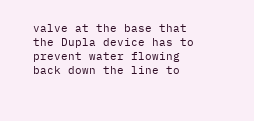valve at the base that the Dupla device has to
prevent water flowing back down the line to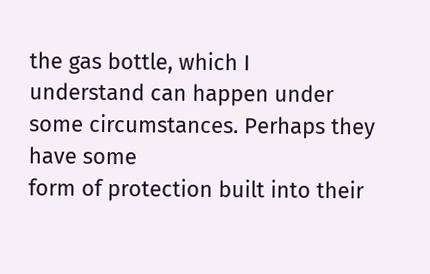the gas bottle, which I
understand can happen under some circumstances. Perhaps they have some
form of protection built into their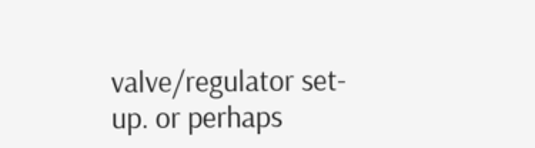valve/regulator set-up. or perhaps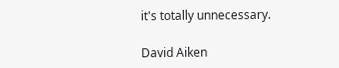it's totally unnecessary.

David Aiken